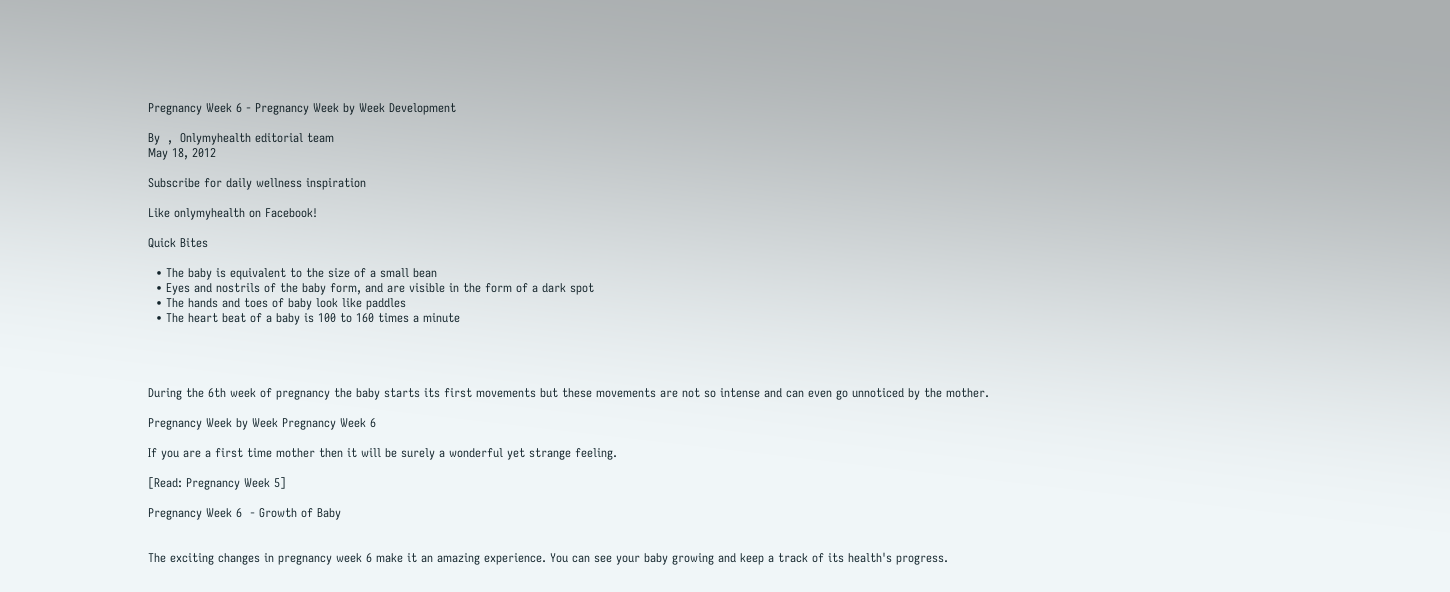Pregnancy Week 6 - Pregnancy Week by Week Development

By  ,  Onlymyhealth editorial team
May 18, 2012

Subscribe for daily wellness inspiration

Like onlymyhealth on Facebook!

Quick Bites

  • The baby is equivalent to the size of a small bean
  • Eyes and nostrils of the baby form, and are visible in the form of a dark spot
  • The hands and toes of baby look like paddles
  • The heart beat of a baby is 100 to 160 times a minute




During the 6th week of pregnancy the baby starts its first movements but these movements are not so intense and can even go unnoticed by the mother.

Pregnancy Week by Week Pregnancy Week 6

If you are a first time mother then it will be surely a wonderful yet strange feeling.

[Read: Pregnancy Week 5]

Pregnancy Week 6  - Growth of Baby


The exciting changes in pregnancy week 6 make it an amazing experience. You can see your baby growing and keep a track of its health's progress.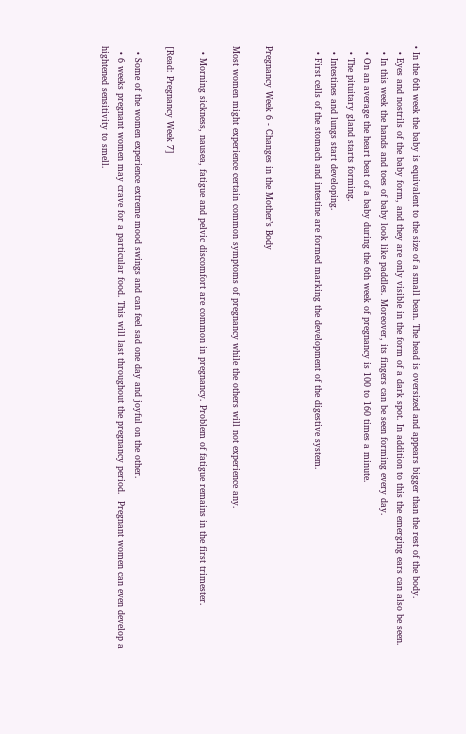• In the 6th week the baby is equivalent to the size of a small bean. The head is oversized and appears bigger than the rest of the body.
  • Eyes and nostrils of the baby form, and they are only visible in the form of a dark spot. In addition to this the emerging ears can also be seen.
  • In this week the hands and toes of baby look like paddles. Moreover, its fingers can be seen forming every day.
  • On an average the heart beat of a baby during the 6th week of pregnancy is 100 to 160 times a minute.
  • The pituitary gland starts forming.
  • Intestines and lungs start developing.
  • First cells of the stomach and intestine are formed marking the development of the digestive system.


Pregnancy Week 6 - Changes in the Mother’s Body

Most women might experience certain common symptoms of pregnancy while the others will not experience any.

  • Morning sickness, nausea, fatigue and pelvic discomfort are common in pregnancy. Problem of fatigue remains in the first trimester.

[Read: Pregnancy Week 7]

  • Some of the women experience extreme mood swings and can feel sad one day and joyful on the other.
  • 6 weeks pregnant women may crave for a particular food. This will last throughout the pregnancy period.  Pregnant women can even develop a hightened sensitivity to smell.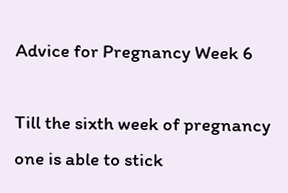Advice for Pregnancy Week 6

Till the sixth week of pregnancy one is able to stick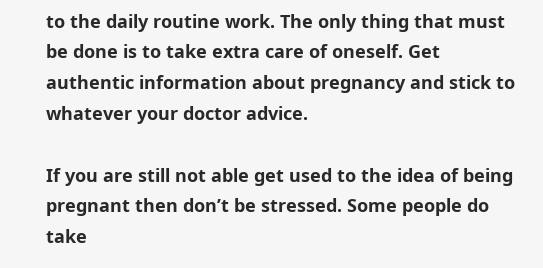to the daily routine work. The only thing that must be done is to take extra care of oneself. Get authentic information about pregnancy and stick to whatever your doctor advice.

If you are still not able get used to the idea of being pregnant then don’t be stressed. Some people do take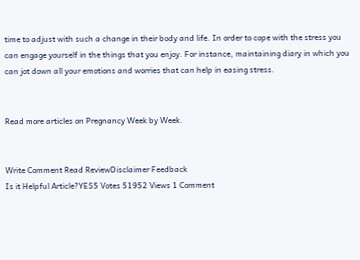time to adjust with such a change in their body and life. In order to cope with the stress you can engage yourself in the things that you enjoy. For instance, maintaining diary in which you can jot down all your emotions and worries that can help in easing stress.


Read more articles on Pregnancy Week by Week.


Write Comment Read ReviewDisclaimer Feedback
Is it Helpful Article?YES5 Votes 51952 Views 1 Comment